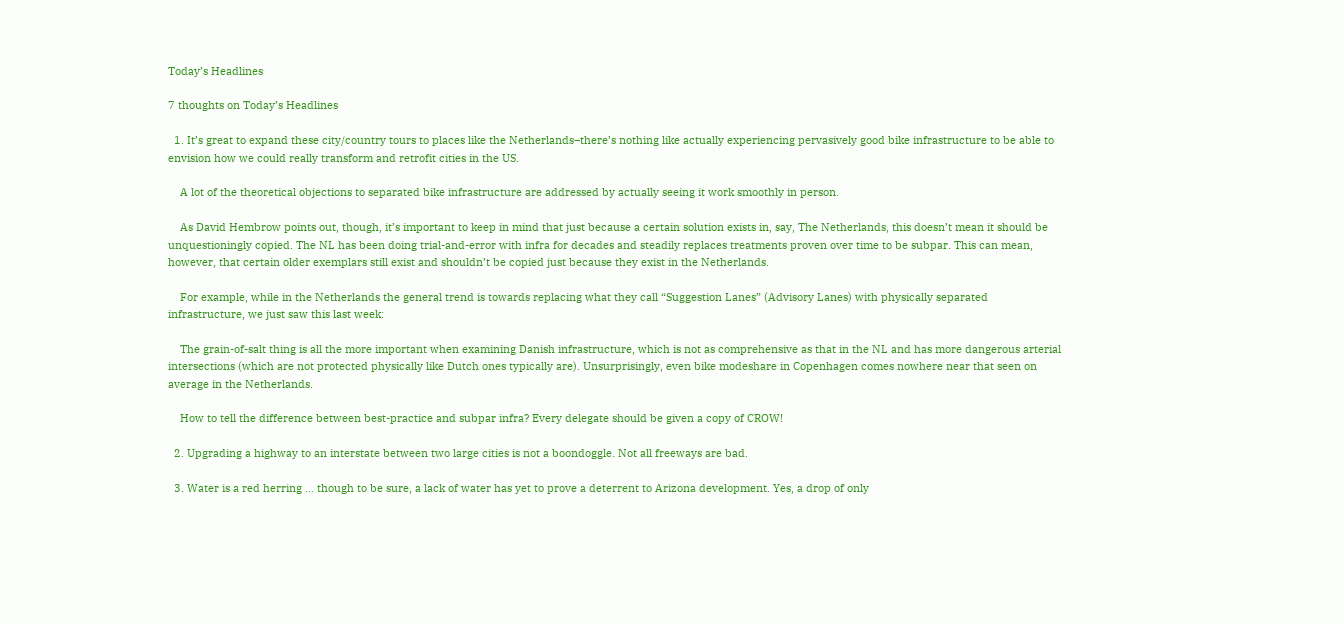Today’s Headlines

7 thoughts on Today’s Headlines

  1. It’s great to expand these city/country tours to places like the Netherlands–there’s nothing like actually experiencing pervasively good bike infrastructure to be able to envision how we could really transform and retrofit cities in the US.

    A lot of the theoretical objections to separated bike infrastructure are addressed by actually seeing it work smoothly in person.

    As David Hembrow points out, though, it’s important to keep in mind that just because a certain solution exists in, say, The Netherlands, this doesn’t mean it should be unquestioningly copied. The NL has been doing trial-and-error with infra for decades and steadily replaces treatments proven over time to be subpar. This can mean, however, that certain older exemplars still exist and shouldn’t be copied just because they exist in the Netherlands.

    For example, while in the Netherlands the general trend is towards replacing what they call “Suggestion Lanes” (Advisory Lanes) with physically separated infrastructure, we just saw this last week:

    The grain-of-salt thing is all the more important when examining Danish infrastructure, which is not as comprehensive as that in the NL and has more dangerous arterial intersections (which are not protected physically like Dutch ones typically are). Unsurprisingly, even bike modeshare in Copenhagen comes nowhere near that seen on average in the Netherlands.

    How to tell the difference between best-practice and subpar infra? Every delegate should be given a copy of CROW!

  2. Upgrading a highway to an interstate between two large cities is not a boondoggle. Not all freeways are bad.

  3. Water is a red herring … though to be sure, a lack of water has yet to prove a deterrent to Arizona development. Yes, a drop of only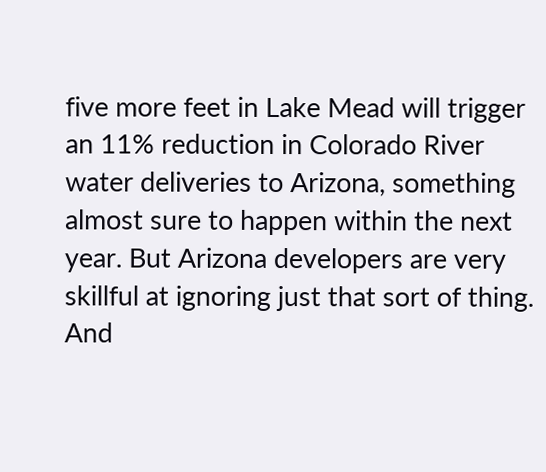five more feet in Lake Mead will trigger an 11% reduction in Colorado River water deliveries to Arizona, something almost sure to happen within the next year. But Arizona developers are very skillful at ignoring just that sort of thing. And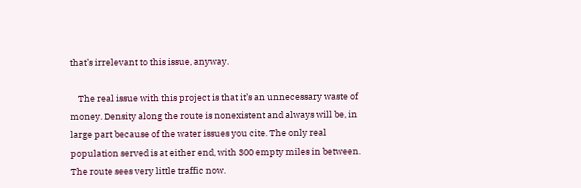that’s irrelevant to this issue, anyway.

    The real issue with this project is that it’s an unnecessary waste of money. Density along the route is nonexistent and always will be, in large part because of the water issues you cite. The only real population served is at either end, with 300 empty miles in between. The route sees very little traffic now.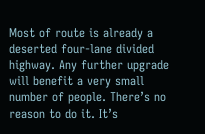Most of route is already a deserted four-lane divided highway. Any further upgrade will benefit a very small number of people. There’s no reason to do it. It’s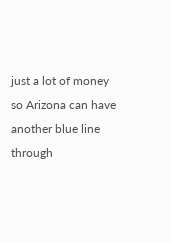just a lot of money so Arizona can have another blue line through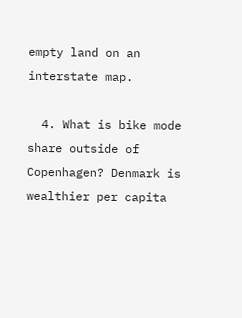empty land on an interstate map.

  4. What is bike mode share outside of Copenhagen? Denmark is wealthier per capita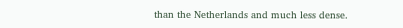than the Netherlands and much less dense.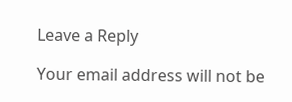Leave a Reply

Your email address will not be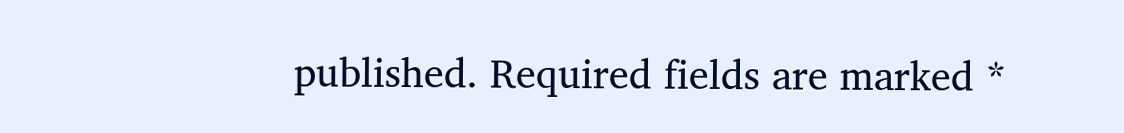published. Required fields are marked *